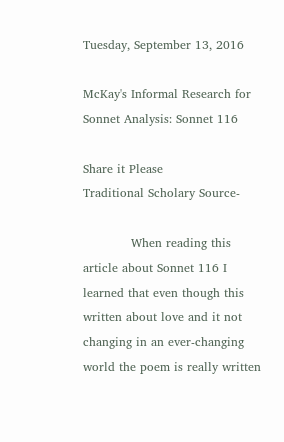Tuesday, September 13, 2016

McKay's Informal Research for Sonnet Analysis: Sonnet 116

Share it Please
Traditional Scholary Source-

            When reading this article about Sonnet 116 I learned that even though this written about love and it not changing in an ever-changing world the poem is really written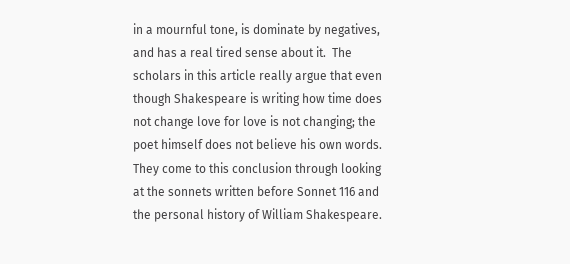in a mournful tone, is dominate by negatives, and has a real tired sense about it.  The scholars in this article really argue that even though Shakespeare is writing how time does not change love for love is not changing; the poet himself does not believe his own words. They come to this conclusion through looking at the sonnets written before Sonnet 116 and the personal history of William Shakespeare.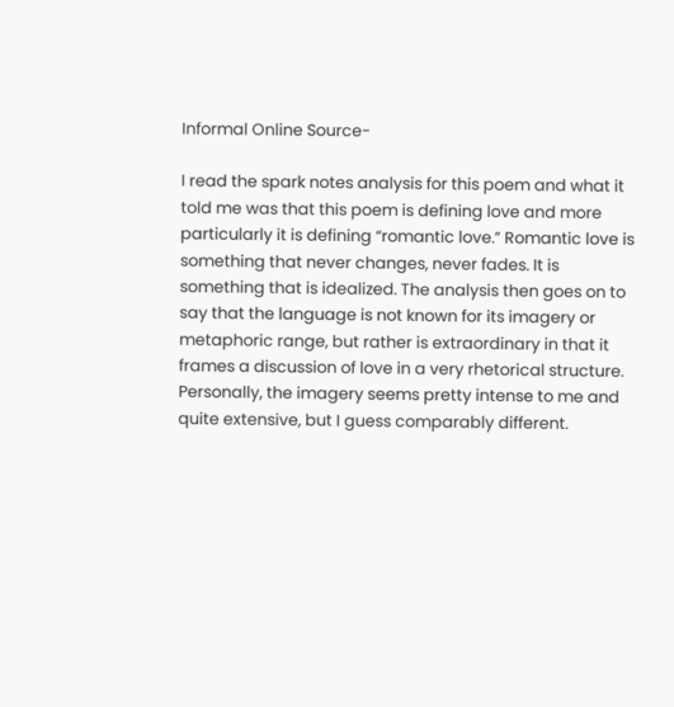Informal Online Source-

I read the spark notes analysis for this poem and what it told me was that this poem is defining love and more particularly it is defining “romantic love.” Romantic love is something that never changes, never fades. It is something that is idealized. The analysis then goes on to say that the language is not known for its imagery or metaphoric range, but rather is extraordinary in that it frames a discussion of love in a very rhetorical structure. Personally, the imagery seems pretty intense to me and quite extensive, but I guess comparably different.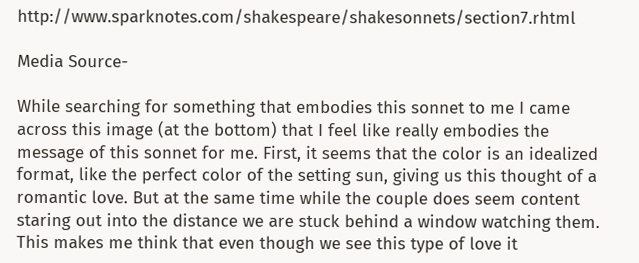http://www.sparknotes.com/shakespeare/shakesonnets/section7.rhtml

Media Source-

While searching for something that embodies this sonnet to me I came across this image (at the bottom) that I feel like really embodies the message of this sonnet for me. First, it seems that the color is an idealized format, like the perfect color of the setting sun, giving us this thought of a romantic love. But at the same time while the couple does seem content staring out into the distance we are stuck behind a window watching them. This makes me think that even though we see this type of love it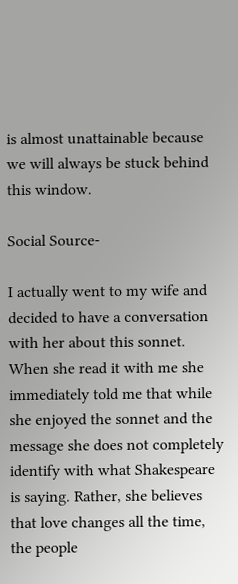is almost unattainable because we will always be stuck behind this window.

Social Source-

I actually went to my wife and decided to have a conversation with her about this sonnet. When she read it with me she immediately told me that while she enjoyed the sonnet and the message she does not completely identify with what Shakespeare is saying. Rather, she believes that love changes all the time, the people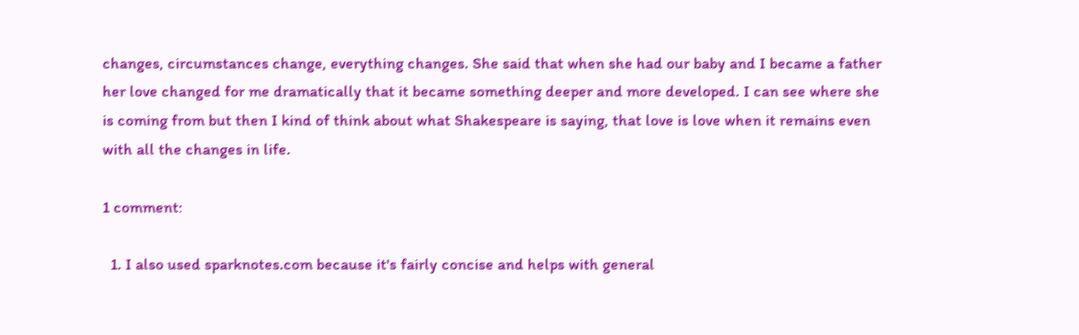changes, circumstances change, everything changes. She said that when she had our baby and I became a father her love changed for me dramatically that it became something deeper and more developed. I can see where she is coming from but then I kind of think about what Shakespeare is saying, that love is love when it remains even with all the changes in life.

1 comment:

  1. I also used sparknotes.com because it's fairly concise and helps with general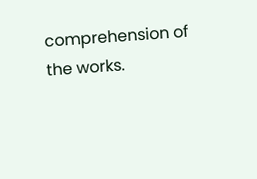comprehension of the works.